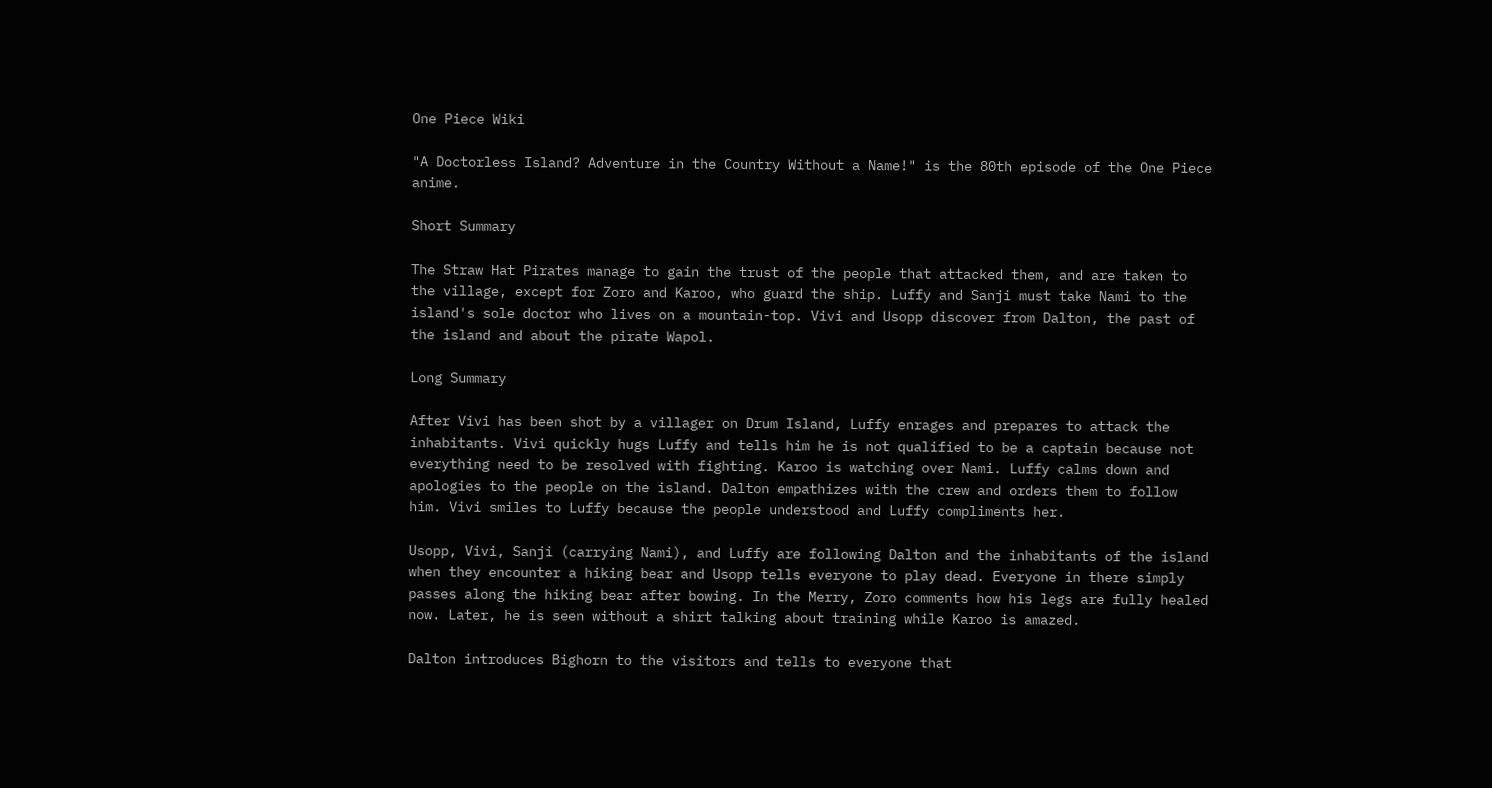One Piece Wiki

"A Doctorless Island? Adventure in the Country Without a Name!" is the 80th episode of the One Piece anime.

Short Summary

The Straw Hat Pirates manage to gain the trust of the people that attacked them, and are taken to the village, except for Zoro and Karoo, who guard the ship. Luffy and Sanji must take Nami to the island's sole doctor who lives on a mountain-top. Vivi and Usopp discover from Dalton, the past of the island and about the pirate Wapol.

Long Summary

After Vivi has been shot by a villager on Drum Island, Luffy enrages and prepares to attack the inhabitants. Vivi quickly hugs Luffy and tells him he is not qualified to be a captain because not everything need to be resolved with fighting. Karoo is watching over Nami. Luffy calms down and apologies to the people on the island. Dalton empathizes with the crew and orders them to follow him. Vivi smiles to Luffy because the people understood and Luffy compliments her.

Usopp, Vivi, Sanji (carrying Nami), and Luffy are following Dalton and the inhabitants of the island when they encounter a hiking bear and Usopp tells everyone to play dead. Everyone in there simply passes along the hiking bear after bowing. In the Merry, Zoro comments how his legs are fully healed now. Later, he is seen without a shirt talking about training while Karoo is amazed.

Dalton introduces Bighorn to the visitors and tells to everyone that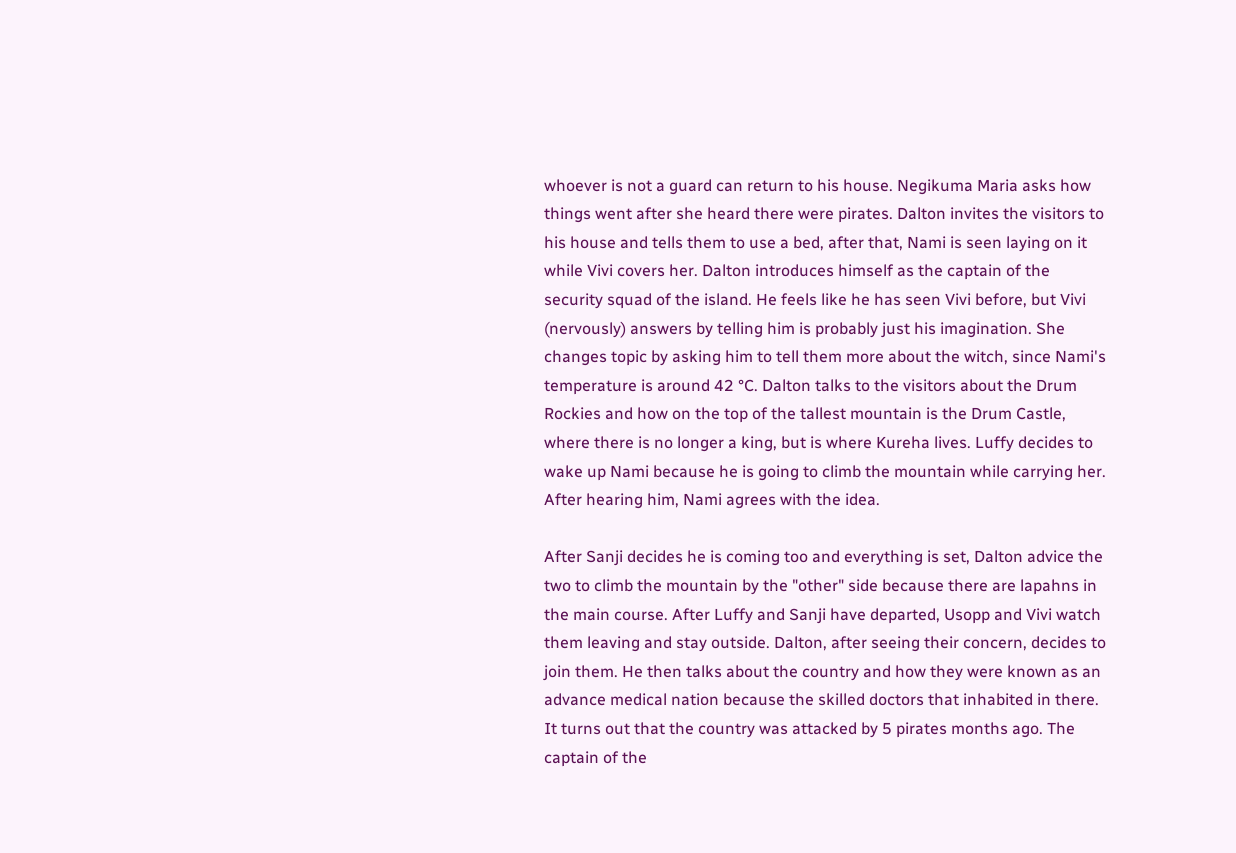whoever is not a guard can return to his house. Negikuma Maria asks how things went after she heard there were pirates. Dalton invites the visitors to his house and tells them to use a bed, after that, Nami is seen laying on it while Vivi covers her. Dalton introduces himself as the captain of the security squad of the island. He feels like he has seen Vivi before, but Vivi (nervously) answers by telling him is probably just his imagination. She changes topic by asking him to tell them more about the witch, since Nami's temperature is around 42 °C. Dalton talks to the visitors about the Drum Rockies and how on the top of the tallest mountain is the Drum Castle, where there is no longer a king, but is where Kureha lives. Luffy decides to wake up Nami because he is going to climb the mountain while carrying her. After hearing him, Nami agrees with the idea.

After Sanji decides he is coming too and everything is set, Dalton advice the two to climb the mountain by the "other" side because there are lapahns in the main course. After Luffy and Sanji have departed, Usopp and Vivi watch them leaving and stay outside. Dalton, after seeing their concern, decides to join them. He then talks about the country and how they were known as an advance medical nation because the skilled doctors that inhabited in there. It turns out that the country was attacked by 5 pirates months ago. The captain of the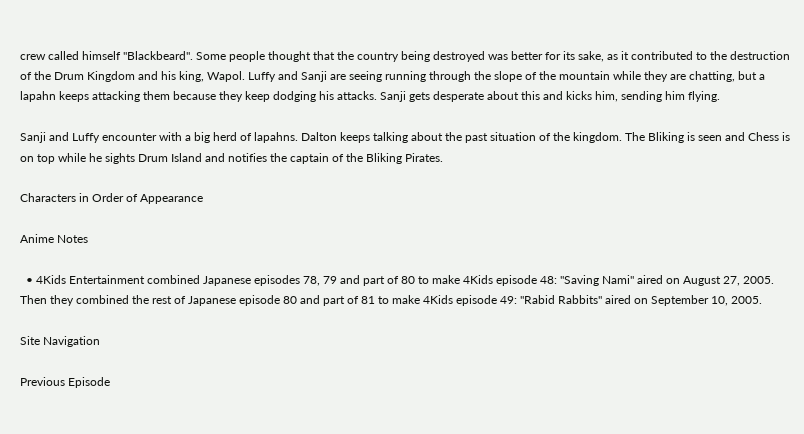crew called himself "Blackbeard". Some people thought that the country being destroyed was better for its sake, as it contributed to the destruction of the Drum Kingdom and his king, Wapol. Luffy and Sanji are seeing running through the slope of the mountain while they are chatting, but a lapahn keeps attacking them because they keep dodging his attacks. Sanji gets desperate about this and kicks him, sending him flying.

Sanji and Luffy encounter with a big herd of lapahns. Dalton keeps talking about the past situation of the kingdom. The Bliking is seen and Chess is on top while he sights Drum Island and notifies the captain of the Bliking Pirates.

Characters in Order of Appearance

Anime Notes

  • 4Kids Entertainment combined Japanese episodes 78, 79 and part of 80 to make 4Kids episode 48: "Saving Nami" aired on August 27, 2005. Then they combined the rest of Japanese episode 80 and part of 81 to make 4Kids episode 49: "Rabid Rabbits" aired on September 10, 2005.

Site Navigation

Previous Episode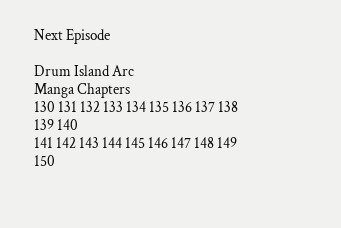Next Episode

Drum Island Arc
Manga Chapters
130 131 132 133 134 135 136 137 138 139 140
141 142 143 144 145 146 147 148 149 150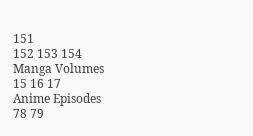151
152 153 154
Manga Volumes
15 16 17
Anime Episodes
78 79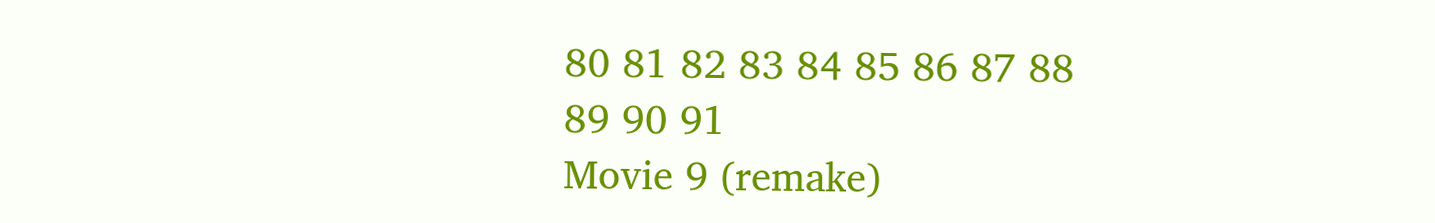80 81 82 83 84 85 86 87 88
89 90 91
Movie 9 (remake)